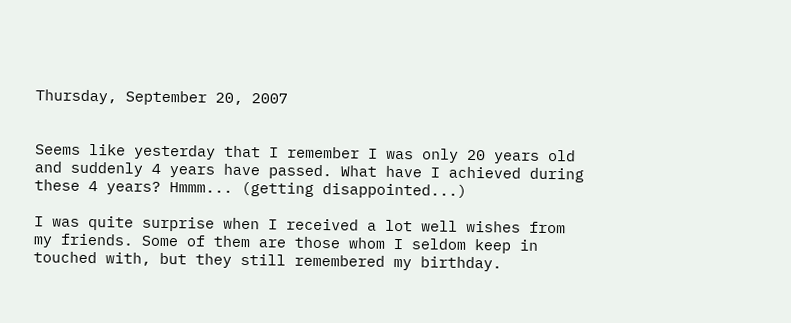Thursday, September 20, 2007


Seems like yesterday that I remember I was only 20 years old and suddenly 4 years have passed. What have I achieved during these 4 years? Hmmm... (getting disappointed...)

I was quite surprise when I received a lot well wishes from my friends. Some of them are those whom I seldom keep in touched with, but they still remembered my birthday.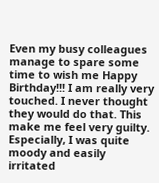Even my busy colleagues manage to spare some time to wish me Happy Birthday!!! I am really very touched. I never thought they would do that. This make me feel very guilty. Especially, I was quite moody and easily irritated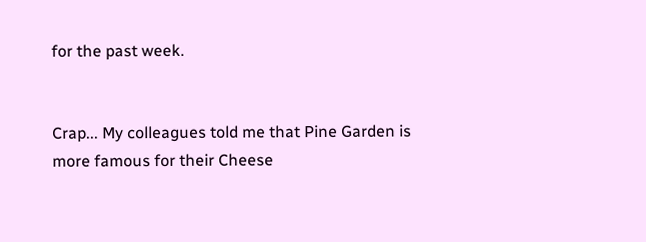for the past week.


Crap... My colleagues told me that Pine Garden is more famous for their Cheese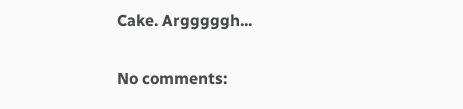Cake. Argggggh...

No comments: